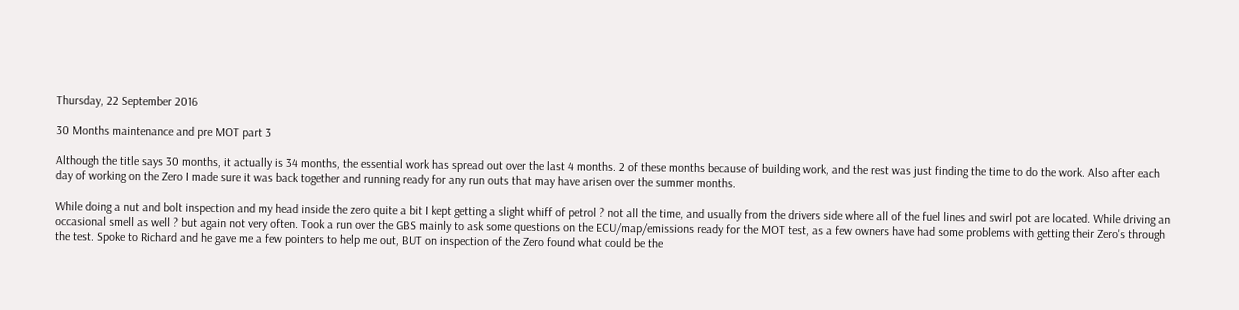Thursday, 22 September 2016

30 Months maintenance and pre MOT part 3

Although the title says 30 months, it actually is 34 months, the essential work has spread out over the last 4 months. 2 of these months because of building work, and the rest was just finding the time to do the work. Also after each day of working on the Zero I made sure it was back together and running ready for any run outs that may have arisen over the summer months.

While doing a nut and bolt inspection and my head inside the zero quite a bit I kept getting a slight whiff of petrol ? not all the time, and usually from the drivers side where all of the fuel lines and swirl pot are located. While driving an occasional smell as well ? but again not very often. Took a run over the GBS mainly to ask some questions on the ECU/map/emissions ready for the MOT test, as a few owners have had some problems with getting their Zero's through the test. Spoke to Richard and he gave me a few pointers to help me out, BUT on inspection of the Zero found what could be the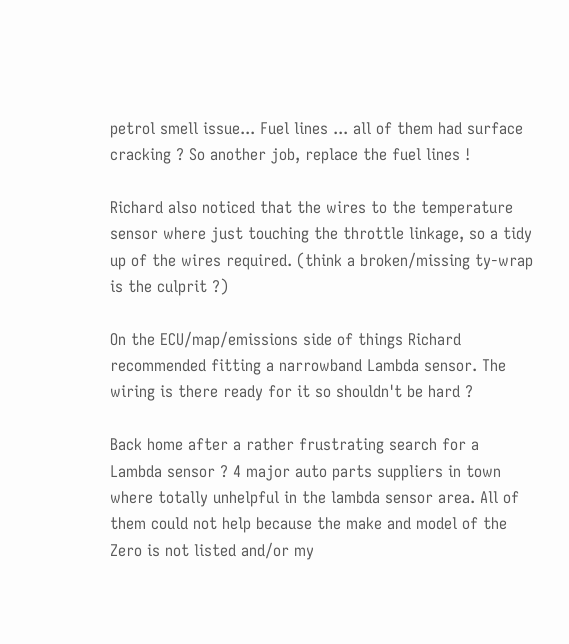petrol smell issue... Fuel lines ... all of them had surface cracking ? So another job, replace the fuel lines !

Richard also noticed that the wires to the temperature sensor where just touching the throttle linkage, so a tidy up of the wires required. (think a broken/missing ty-wrap is the culprit ?)

On the ECU/map/emissions side of things Richard recommended fitting a narrowband Lambda sensor. The wiring is there ready for it so shouldn't be hard ?

Back home after a rather frustrating search for a Lambda sensor ? 4 major auto parts suppliers in town where totally unhelpful in the lambda sensor area. All of them could not help because the make and model of the Zero is not listed and/or my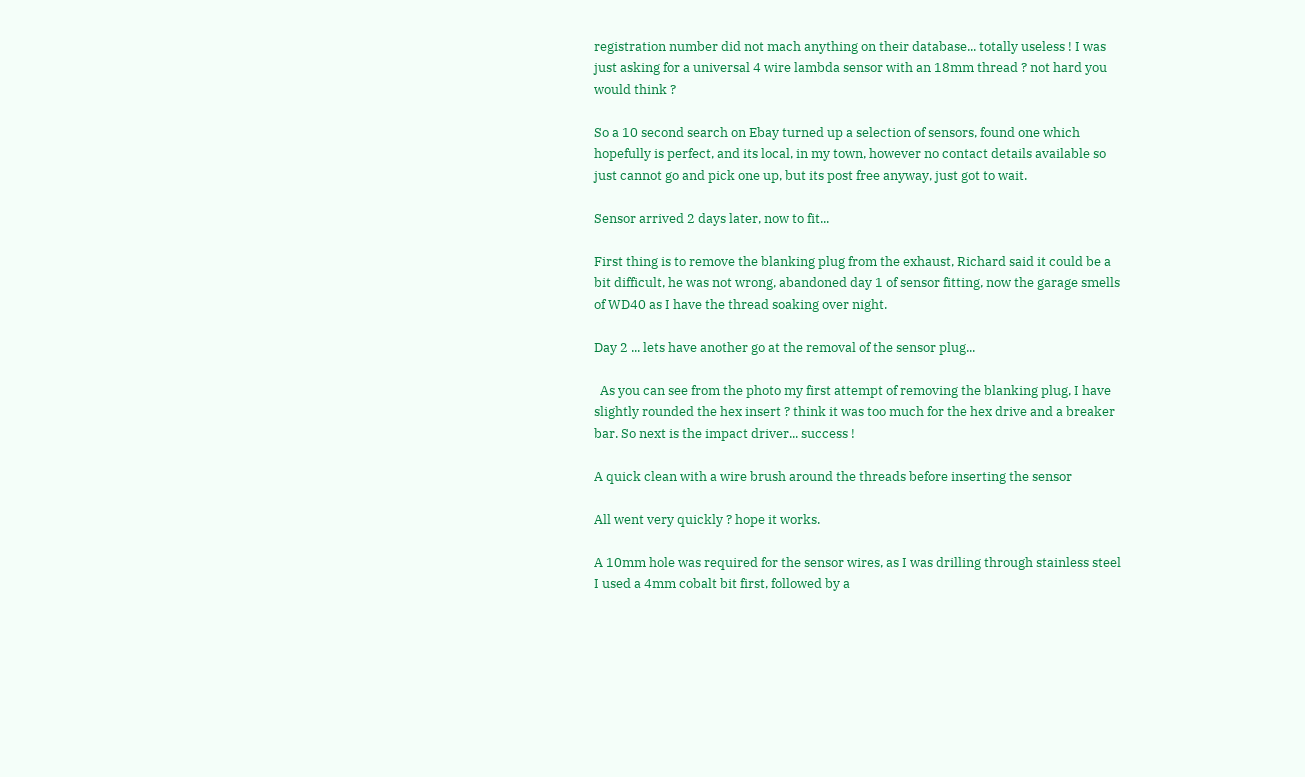registration number did not mach anything on their database... totally useless ! I was just asking for a universal 4 wire lambda sensor with an 18mm thread ? not hard you would think ?

So a 10 second search on Ebay turned up a selection of sensors, found one which hopefully is perfect, and its local, in my town, however no contact details available so just cannot go and pick one up, but its post free anyway, just got to wait.

Sensor arrived 2 days later, now to fit...

First thing is to remove the blanking plug from the exhaust, Richard said it could be a bit difficult, he was not wrong, abandoned day 1 of sensor fitting, now the garage smells of WD40 as I have the thread soaking over night.

Day 2 ... lets have another go at the removal of the sensor plug...

  As you can see from the photo my first attempt of removing the blanking plug, I have slightly rounded the hex insert ? think it was too much for the hex drive and a breaker bar. So next is the impact driver... success !

A quick clean with a wire brush around the threads before inserting the sensor

All went very quickly ? hope it works.

A 10mm hole was required for the sensor wires, as I was drilling through stainless steel I used a 4mm cobalt bit first, followed by a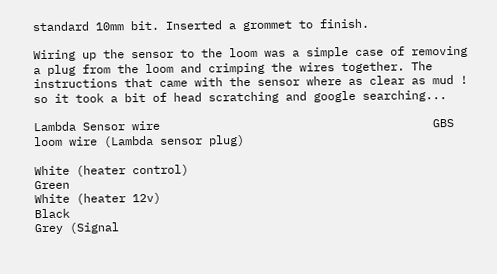standard 10mm bit. Inserted a grommet to finish.

Wiring up the sensor to the loom was a simple case of removing a plug from the loom and crimping the wires together. The instructions that came with the sensor where as clear as mud ! so it took a bit of head scratching and google searching...

Lambda Sensor wire                                       GBS loom wire (Lambda sensor plug)

White (heater control)                                       Green
White (heater 12v)                                             Black
Grey (Signal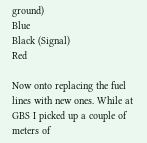ground)                                         Blue
Black (Signal)                                                    Red

Now onto replacing the fuel lines with new ones. While at GBS I picked up a couple of meters of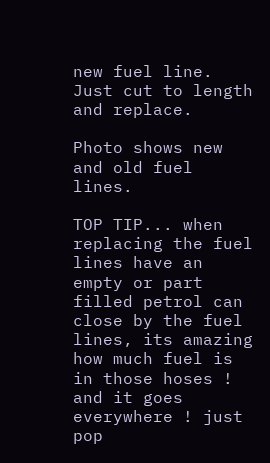new fuel line. Just cut to length and replace.

Photo shows new and old fuel lines.

TOP TIP... when replacing the fuel lines have an empty or part filled petrol can close by the fuel lines, its amazing how much fuel is in those hoses ! and it goes everywhere ! just pop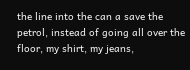the line into the can a save the petrol, instead of going all over the floor, my shirt, my jeans,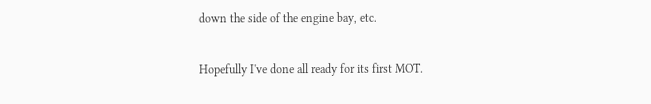down the side of the engine bay, etc.

Hopefully I've done all ready for its first MOT.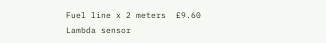Fuel line x 2 meters  £9.60
Lambda sensor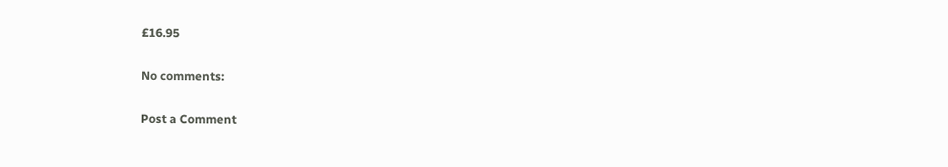£16.95

No comments:

Post a Comment